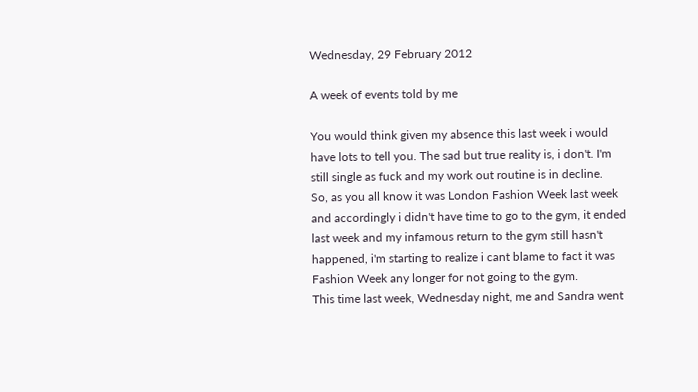Wednesday, 29 February 2012

A week of events told by me

You would think given my absence this last week i would have lots to tell you. The sad but true reality is, i don't. I'm still single as fuck and my work out routine is in decline.
So, as you all know it was London Fashion Week last week and accordingly i didn't have time to go to the gym, it ended last week and my infamous return to the gym still hasn't happened, i'm starting to realize i cant blame to fact it was Fashion Week any longer for not going to the gym.
This time last week, Wednesday night, me and Sandra went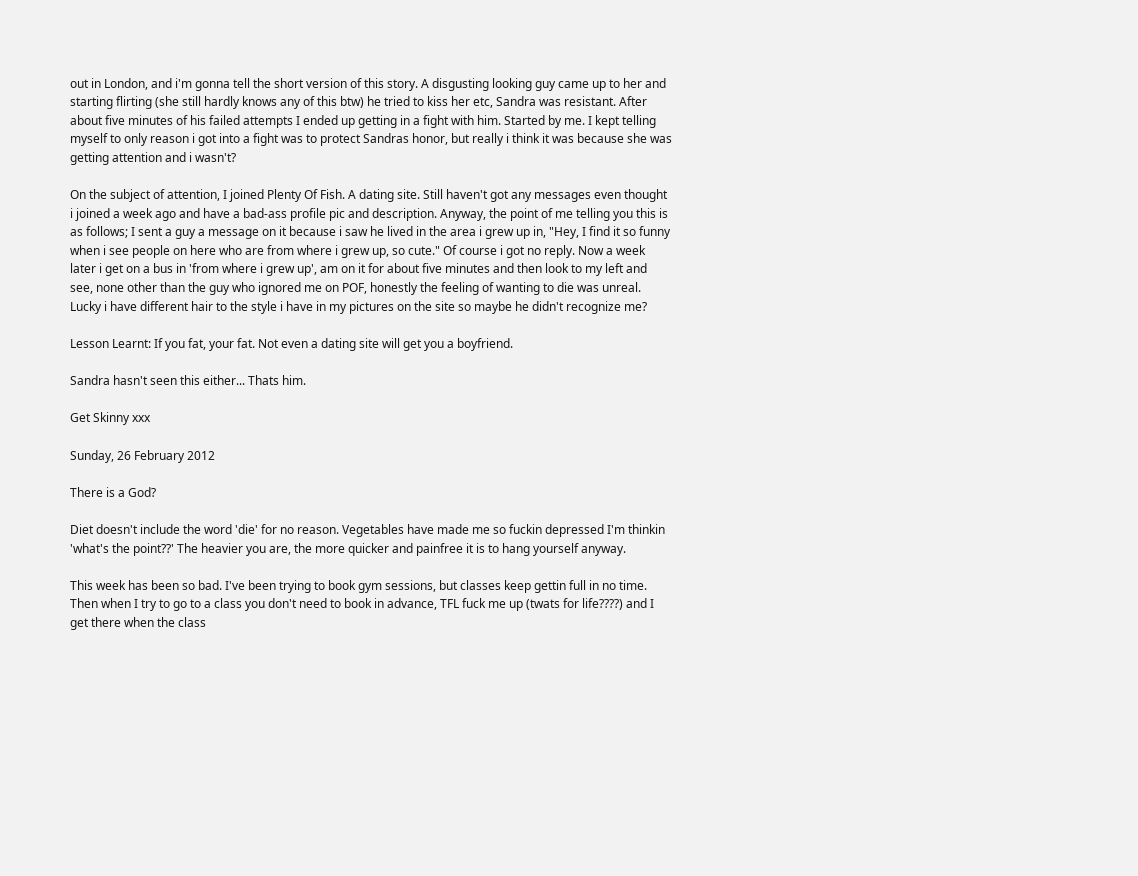out in London, and i'm gonna tell the short version of this story. A disgusting looking guy came up to her and starting flirting (she still hardly knows any of this btw) he tried to kiss her etc, Sandra was resistant. After about five minutes of his failed attempts I ended up getting in a fight with him. Started by me. I kept telling myself to only reason i got into a fight was to protect Sandras honor, but really i think it was because she was getting attention and i wasn't?

On the subject of attention, I joined Plenty Of Fish. A dating site. Still haven't got any messages even thought i joined a week ago and have a bad-ass profile pic and description. Anyway, the point of me telling you this is as follows; I sent a guy a message on it because i saw he lived in the area i grew up in, "Hey, I find it so funny when i see people on here who are from where i grew up, so cute." Of course i got no reply. Now a week later i get on a bus in 'from where i grew up', am on it for about five minutes and then look to my left and see, none other than the guy who ignored me on POF, honestly the feeling of wanting to die was unreal. Lucky i have different hair to the style i have in my pictures on the site so maybe he didn't recognize me?

Lesson Learnt: If you fat, your fat. Not even a dating site will get you a boyfriend.

Sandra hasn't seen this either... Thats him.

Get Skinny xxx

Sunday, 26 February 2012

There is a God?

Diet doesn't include the word 'die' for no reason. Vegetables have made me so fuckin depressed I'm thinkin 'what's the point??' The heavier you are, the more quicker and painfree it is to hang yourself anyway.

This week has been so bad. I've been trying to book gym sessions, but classes keep gettin full in no time. Then when I try to go to a class you don't need to book in advance, TFL fuck me up (twats for life????) and I get there when the class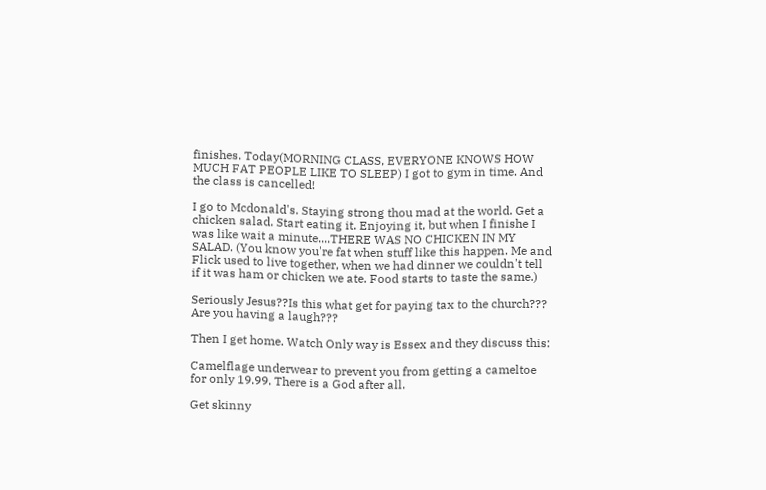finishes. Today(MORNING CLASS, EVERYONE KNOWS HOW MUCH FAT PEOPLE LIKE TO SLEEP) I got to gym in time. And the class is cancelled!

I go to Mcdonald's. Staying strong thou mad at the world. Get a chicken salad. Start eating it. Enjoying it, but when I finishe I was like wait a minute....THERE WAS NO CHICKEN IN MY SALAD. (You know you're fat when stuff like this happen. Me and Flick used to live together, when we had dinner we couldn't tell if it was ham or chicken we ate. Food starts to taste the same.)

Seriously Jesus??Is this what get for paying tax to the church??? Are you having a laugh???

Then I get home. Watch Only way is Essex and they discuss this:

Camelflage underwear to prevent you from getting a cameltoe for only 19.99. There is a God after all.

Get skinny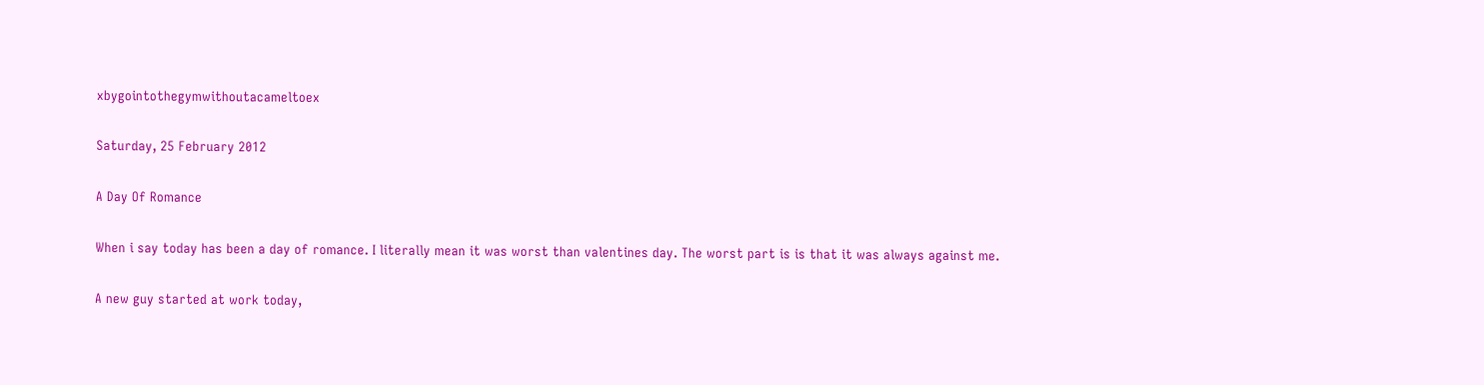xbygointothegymwithoutacameltoex

Saturday, 25 February 2012

A Day Of Romance

When i say today has been a day of romance. I literally mean it was worst than valentines day. The worst part is is that it was always against me.

A new guy started at work today,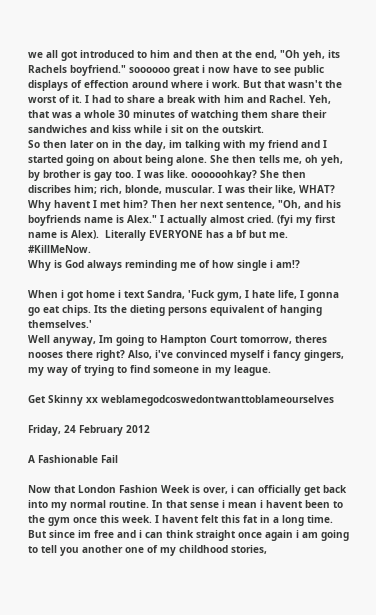we all got introduced to him and then at the end, "Oh yeh, its Rachels boyfriend." soooooo great i now have to see public displays of effection around where i work. But that wasn't the worst of it. I had to share a break with him and Rachel. Yeh, that was a whole 30 minutes of watching them share their sandwiches and kiss while i sit on the outskirt.
So then later on in the day, im talking with my friend and I started going on about being alone. She then tells me, oh yeh, by brother is gay too. I was like. oooooohkay? She then discribes him; rich, blonde, muscular. I was their like, WHAT? Why havent I met him? Then her next sentence, "Oh, and his boyfriends name is Alex." I actually almost cried. (fyi my first name is Alex).  Literally EVERYONE has a bf but me. #KillMeNow.
Why is God always reminding me of how single i am!?

When i got home i text Sandra, 'Fuck gym, I hate life, I gonna go eat chips. Its the dieting persons equivalent of hanging themselves.'
Well anyway, Im going to Hampton Court tomorrow, theres nooses there right? Also, i've convinced myself i fancy gingers, my way of trying to find someone in my league.

Get Skinny xx weblamegodcoswedontwanttoblameourselves

Friday, 24 February 2012

A Fashionable Fail

Now that London Fashion Week is over, i can officially get back into my normal routine. In that sense i mean i havent been to the gym once this week. I havent felt this fat in a long time.
But since im free and i can think straight once again i am going to tell you another one of my childhood stories,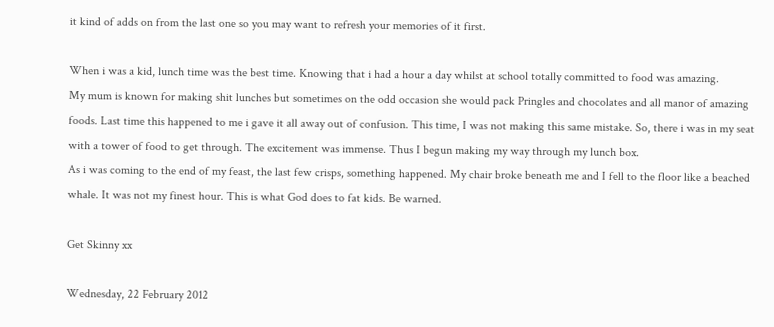it kind of adds on from the last one so you may want to refresh your memories of it first.

When i was a kid, lunch time was the best time. Knowing that i had a hour a day whilst at school totally committed to food was amazing.
My mum is known for making shit lunches but sometimes on the odd occasion she would pack Pringles and chocolates and all manor of amazing foods. Last time this happened to me i gave it all away out of confusion. This time, I was not making this same mistake. So, there i was in my seat with a tower of food to get through. The excitement was immense. Thus I begun making my way through my lunch box.
As i was coming to the end of my feast, the last few crisps, something happened. My chair broke beneath me and I fell to the floor like a beached whale. It was not my finest hour. This is what God does to fat kids. Be warned.

Get Skinny xx

Wednesday, 22 February 2012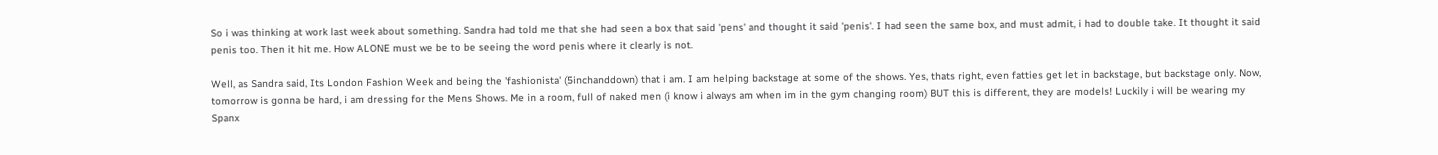So i was thinking at work last week about something. Sandra had told me that she had seen a box that said 'pens' and thought it said 'penis'. I had seen the same box, and must admit, i had to double take. It thought it said penis too. Then it hit me. How ALONE must we be to be seeing the word penis where it clearly is not.

Well, as Sandra said, Its London Fashion Week and being the 'fashionista' (5inchanddown) that i am. I am helping backstage at some of the shows. Yes, thats right, even fatties get let in backstage, but backstage only. Now, tomorrow is gonna be hard, i am dressing for the Mens Shows. Me in a room, full of naked men (i know i always am when im in the gym changing room) BUT this is different, they are models! Luckily i will be wearing my Spanx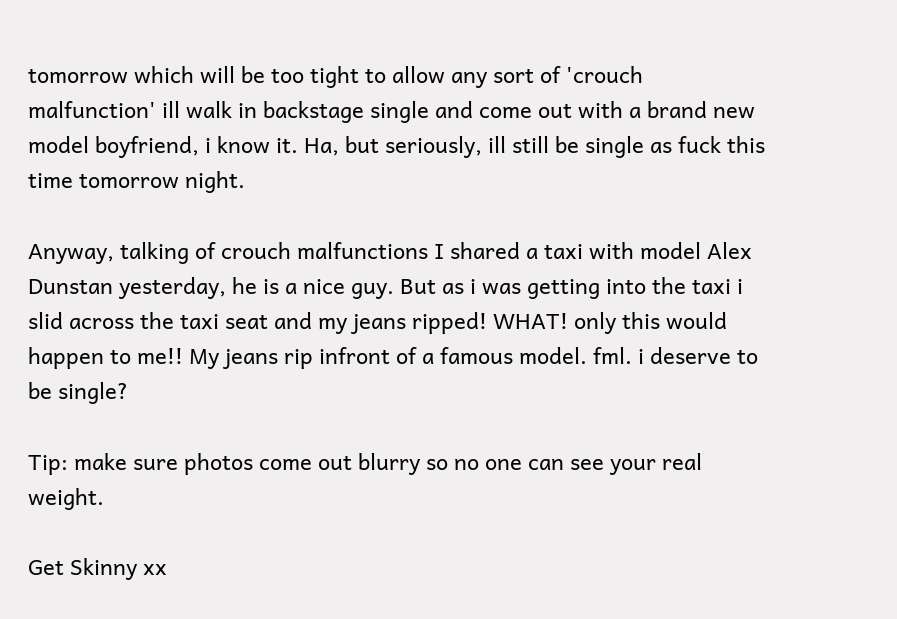tomorrow which will be too tight to allow any sort of 'crouch malfunction' ill walk in backstage single and come out with a brand new model boyfriend, i know it. Ha, but seriously, ill still be single as fuck this time tomorrow night.

Anyway, talking of crouch malfunctions I shared a taxi with model Alex Dunstan yesterday, he is a nice guy. But as i was getting into the taxi i slid across the taxi seat and my jeans ripped! WHAT! only this would happen to me!! My jeans rip infront of a famous model. fml. i deserve to be single?

Tip: make sure photos come out blurry so no one can see your real weight.

Get Skinny xx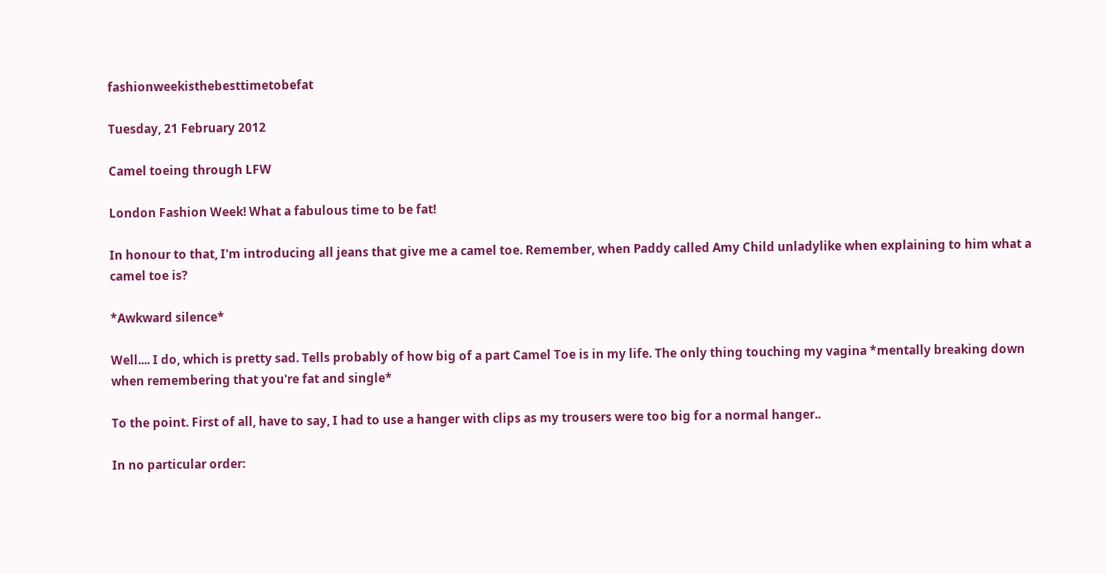fashionweekisthebesttimetobefat

Tuesday, 21 February 2012

Camel toeing through LFW

London Fashion Week! What a fabulous time to be fat!

In honour to that, I'm introducing all jeans that give me a camel toe. Remember, when Paddy called Amy Child unladylike when explaining to him what a camel toe is?

*Awkward silence*

Well.... I do, which is pretty sad. Tells probably of how big of a part Camel Toe is in my life. The only thing touching my vagina *mentally breaking down when remembering that you're fat and single*

To the point. First of all, have to say, I had to use a hanger with clips as my trousers were too big for a normal hanger..

In no particular order: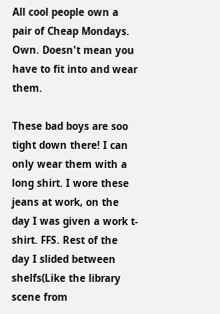All cool people own a pair of Cheap Mondays. Own. Doesn't mean you have to fit into and wear them.

These bad boys are soo tight down there! I can only wear them with a long shirt. I wore these jeans at work, on the day I was given a work t-shirt. FFS. Rest of the day I slided between shelfs(Like the library scene from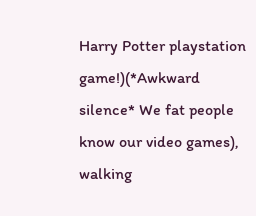Harry Potter playstation game!)(*Awkward silence* We fat people know our video games), walking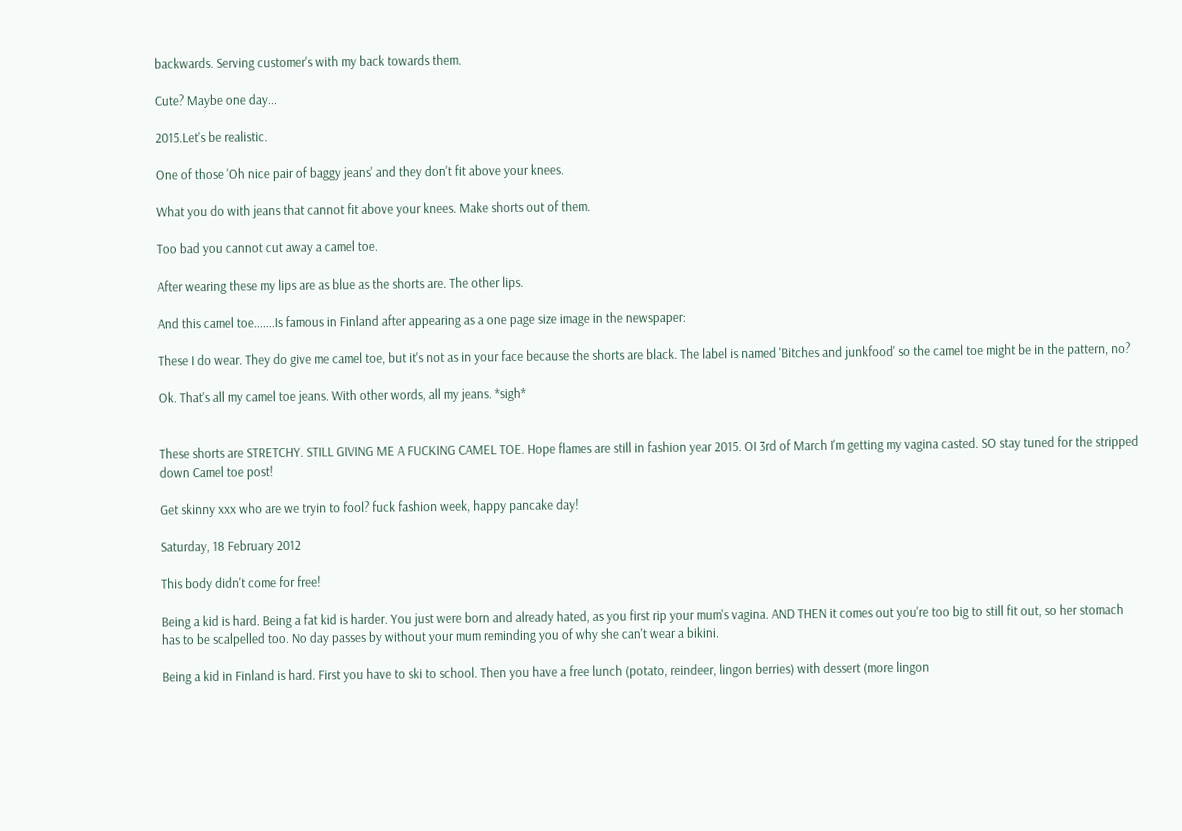backwards. Serving customer's with my back towards them.

Cute? Maybe one day...

2015.Let's be realistic.

One of those 'Oh nice pair of baggy jeans' and they don't fit above your knees.

What you do with jeans that cannot fit above your knees. Make shorts out of them.

Too bad you cannot cut away a camel toe.

After wearing these my lips are as blue as the shorts are. The other lips.

And this camel toe.......Is famous in Finland after appearing as a one page size image in the newspaper:

These I do wear. They do give me camel toe, but it's not as in your face because the shorts are black. The label is named 'Bitches and junkfood' so the camel toe might be in the pattern, no?

Ok. That's all my camel toe jeans. With other words, all my jeans. *sigh*


These shorts are STRETCHY. STILL GIVING ME A FUCKING CAMEL TOE. Hope flames are still in fashion year 2015. OI 3rd of March I'm getting my vagina casted. SO stay tuned for the stripped down Camel toe post!

Get skinny xxx who are we tryin to fool? fuck fashion week, happy pancake day!

Saturday, 18 February 2012

This body didn't come for free!

Being a kid is hard. Being a fat kid is harder. You just were born and already hated, as you first rip your mum's vagina. AND THEN it comes out you're too big to still fit out, so her stomach has to be scalpelled too. No day passes by without your mum reminding you of why she can't wear a bikini.

Being a kid in Finland is hard. First you have to ski to school. Then you have a free lunch (potato, reindeer, lingon berries) with dessert (more lingon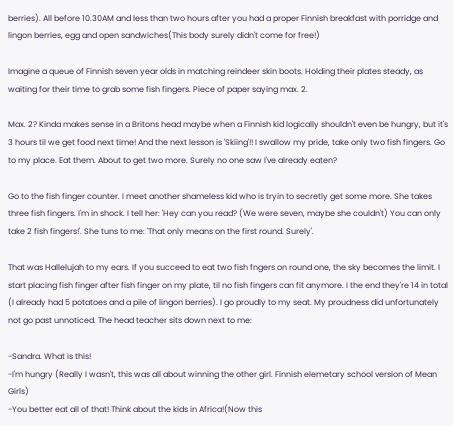berries). All before 10.30AM and less than two hours after you had a proper Finnish breakfast with porridge and lingon berries, egg and open sandwiches(This body surely didn't come for free!)

Imagine a queue of Finnish seven year olds in matching reindeer skin boots. Holding their plates steady, as waiting for their time to grab some fish fingers. Piece of paper saying max. 2.

Max. 2? Kinda makes sense in a Britons head maybe when a Finnish kid logically shouldn't even be hungry, but it's 3 hours til we get food next time! And the next lesson is 'Skiing'!! I swallow my pride, take only two fish fingers. Go to my place. Eat them. About to get two more. Surely no one saw I've already eaten?

Go to the fish finger counter. I meet another shameless kid who is tryin to secretly get some more. She takes three fish fingers. I'm in shock. I tell her: 'Hey can you read? (We were seven, maybe she couldn't) You can only take 2 fish fingers!'. She tuns to me: 'That only means on the first round. Surely'.

That was Hallelujah to my ears. If you succeed to eat two fish fngers on round one, the sky becomes the limit. I start placing fish finger after fish finger on my plate, til no fish fingers can fit anymore. I the end they're 14 in total (I already had 5 potatoes and a pile of lingon berries). I go proudly to my seat. My proudness did unfortunately not go past unnoticed. The head teacher sits down next to me:

-Sandra. What is this!
-I'm hungry (Really I wasn't, this was all about winning the other girl. Finnish elemetary school version of Mean Girls)
-You better eat all of that! Think about the kids in Africa!(Now this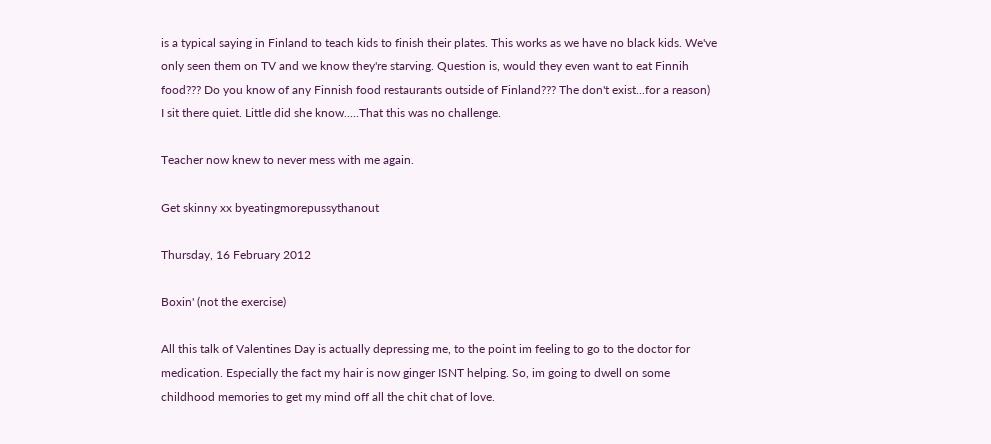is a typical saying in Finland to teach kids to finish their plates. This works as we have no black kids. We've only seen them on TV and we know they're starving. Question is, would they even want to eat Finnih food??? Do you know of any Finnish food restaurants outside of Finland??? The don't exist...for a reason)
I sit there quiet. Little did she know.....That this was no challenge.

Teacher now knew to never mess with me again.

Get skinny xx byeatingmorepussythanout

Thursday, 16 February 2012

Boxin' (not the exercise)

All this talk of Valentines Day is actually depressing me, to the point im feeling to go to the doctor for medication. Especially the fact my hair is now ginger ISNT helping. So, im going to dwell on some childhood memories to get my mind off all the chit chat of love.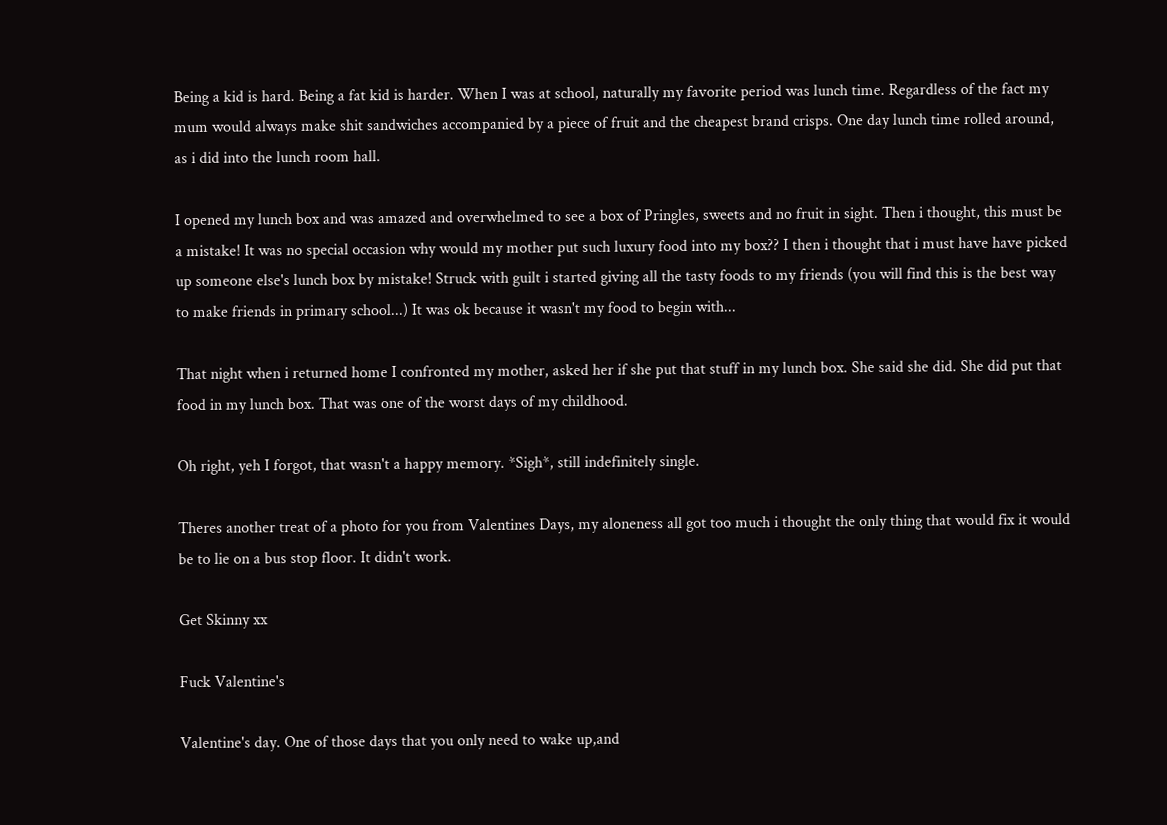Being a kid is hard. Being a fat kid is harder. When I was at school, naturally my favorite period was lunch time. Regardless of the fact my mum would always make shit sandwiches accompanied by a piece of fruit and the cheapest brand crisps. One day lunch time rolled around, as i did into the lunch room hall.

I opened my lunch box and was amazed and overwhelmed to see a box of Pringles, sweets and no fruit in sight. Then i thought, this must be a mistake! It was no special occasion why would my mother put such luxury food into my box?? I then i thought that i must have have picked up someone else's lunch box by mistake! Struck with guilt i started giving all the tasty foods to my friends (you will find this is the best way  to make friends in primary school...) It was ok because it wasn't my food to begin with...

That night when i returned home I confronted my mother, asked her if she put that stuff in my lunch box. She said she did. She did put that food in my lunch box. That was one of the worst days of my childhood.

Oh right, yeh I forgot, that wasn't a happy memory. *Sigh*, still indefinitely single.

Theres another treat of a photo for you from Valentines Days, my aloneness all got too much i thought the only thing that would fix it would be to lie on a bus stop floor. It didn't work.

Get Skinny xx

Fuck Valentine's

Valentine's day. One of those days that you only need to wake up,and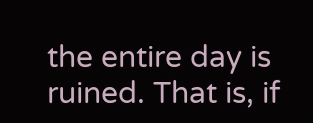the entire day is ruined. That is, if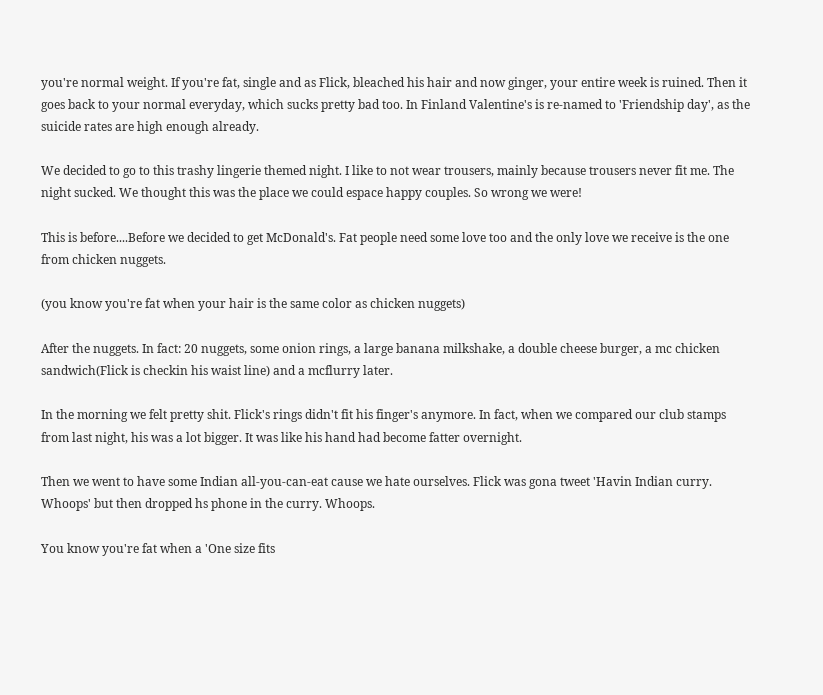you're normal weight. If you're fat, single and as Flick, bleached his hair and now ginger, your entire week is ruined. Then it goes back to your normal everyday, which sucks pretty bad too. In Finland Valentine's is re-named to 'Friendship day', as the suicide rates are high enough already.

We decided to go to this trashy lingerie themed night. I like to not wear trousers, mainly because trousers never fit me. The night sucked. We thought this was the place we could espace happy couples. So wrong we were!

This is before....Before we decided to get McDonald's. Fat people need some love too and the only love we receive is the one from chicken nuggets.

(you know you're fat when your hair is the same color as chicken nuggets)

After the nuggets. In fact: 20 nuggets, some onion rings, a large banana milkshake, a double cheese burger, a mc chicken sandwich(Flick is checkin his waist line) and a mcflurry later.

In the morning we felt pretty shit. Flick's rings didn't fit his finger's anymore. In fact, when we compared our club stamps from last night, his was a lot bigger. It was like his hand had become fatter overnight.

Then we went to have some Indian all-you-can-eat cause we hate ourselves. Flick was gona tweet 'Havin Indian curry. Whoops' but then dropped hs phone in the curry. Whoops.

You know you're fat when a 'One size fits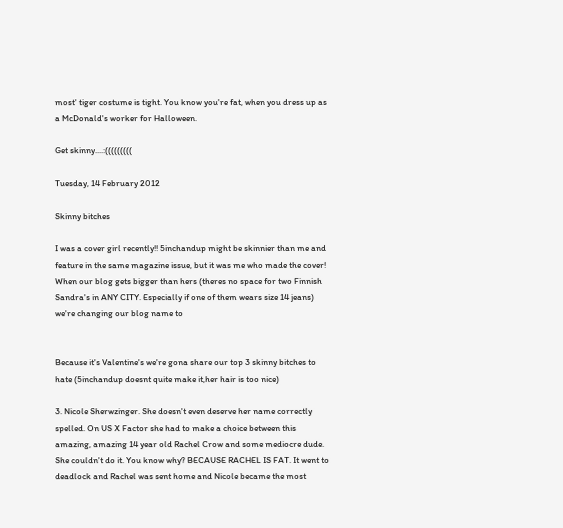most' tiger costume is tight. You know you're fat, when you dress up as a McDonald's worker for Halloween.

Get skinny....:(((((((((

Tuesday, 14 February 2012

Skinny bitches

I was a cover girl recently!! 5inchandup might be skinnier than me and feature in the same magazine issue, but it was me who made the cover! When our blog gets bigger than hers (theres no space for two Finnish Sandra's in ANY CITY. Especially if one of them wears size 14 jeans) we're changing our blog name to


Because it's Valentine's we're gona share our top 3 skinny bitches to hate (5inchandup doesnt quite make it,her hair is too nice)

3. Nicole Sherwzinger. She doesn't even deserve her name correctly spelled. On US X Factor she had to make a choice between this amazing, amazing 14 year old Rachel Crow and some mediocre dude. She couldn't do it. You know why? BECAUSE RACHEL IS FAT. It went to deadlock and Rachel was sent home and Nicole became the most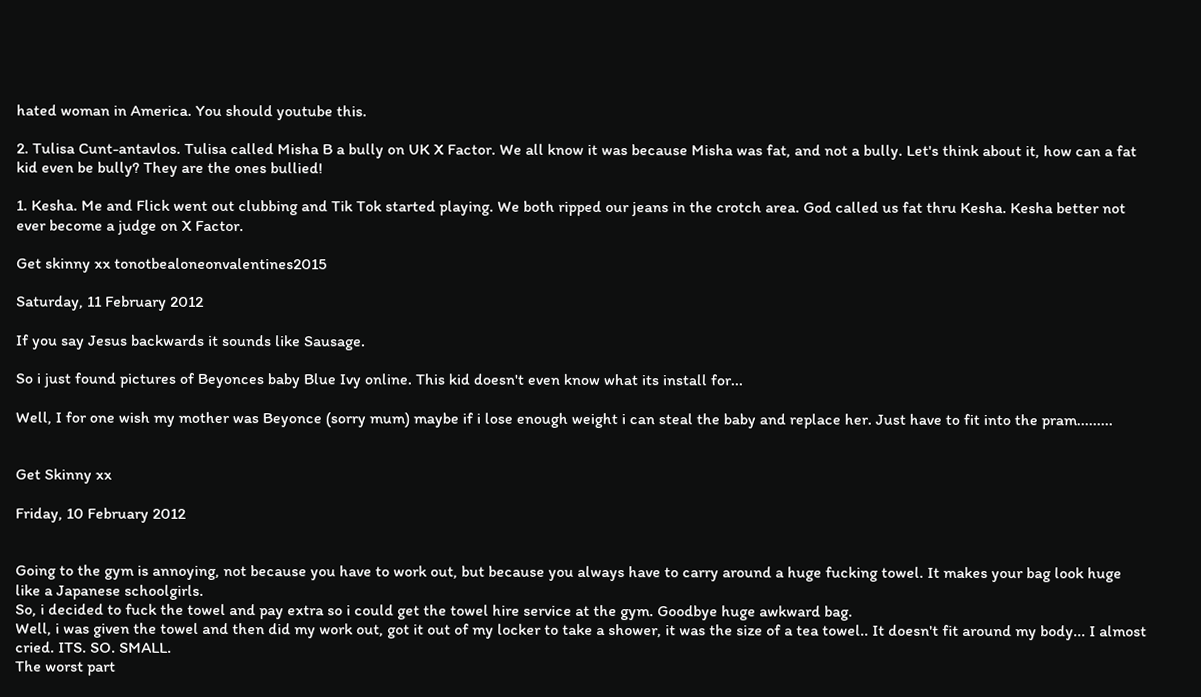hated woman in America. You should youtube this.

2. Tulisa Cunt-antavlos. Tulisa called Misha B a bully on UK X Factor. We all know it was because Misha was fat, and not a bully. Let's think about it, how can a fat kid even be bully? They are the ones bullied!

1. Kesha. Me and Flick went out clubbing and Tik Tok started playing. We both ripped our jeans in the crotch area. God called us fat thru Kesha. Kesha better not ever become a judge on X Factor.

Get skinny xx tonotbealoneonvalentines2015

Saturday, 11 February 2012

If you say Jesus backwards it sounds like Sausage.

So i just found pictures of Beyonces baby Blue Ivy online. This kid doesn't even know what its install for...

Well, I for one wish my mother was Beyonce (sorry mum) maybe if i lose enough weight i can steal the baby and replace her. Just have to fit into the pram.........


Get Skinny xx

Friday, 10 February 2012


Going to the gym is annoying, not because you have to work out, but because you always have to carry around a huge fucking towel. It makes your bag look huge like a Japanese schoolgirls.
So, i decided to fuck the towel and pay extra so i could get the towel hire service at the gym. Goodbye huge awkward bag.
Well, i was given the towel and then did my work out, got it out of my locker to take a shower, it was the size of a tea towel.. It doesn't fit around my body... I almost cried. ITS. SO. SMALL.
The worst part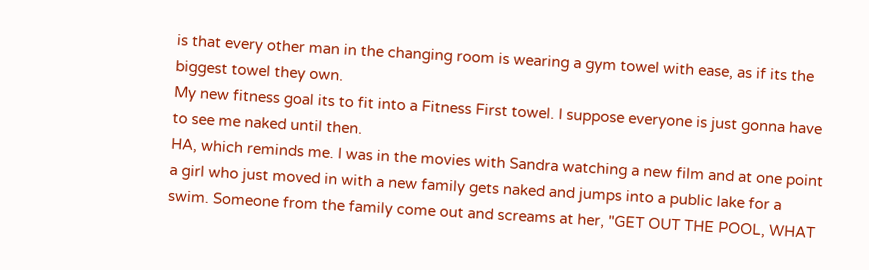is that every other man in the changing room is wearing a gym towel with ease, as if its the biggest towel they own.
My new fitness goal its to fit into a Fitness First towel. I suppose everyone is just gonna have to see me naked until then.
HA, which reminds me. I was in the movies with Sandra watching a new film and at one point a girl who just moved in with a new family gets naked and jumps into a public lake for a swim. Someone from the family come out and screams at her, "GET OUT THE POOL, WHAT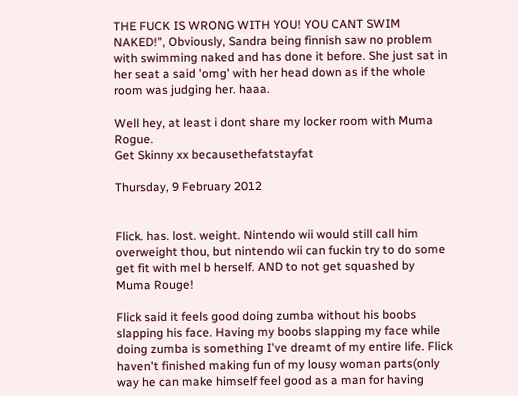THE FUCK IS WRONG WITH YOU! YOU CANT SWIM NAKED!", Obviously, Sandra being finnish saw no problem with swimming naked and has done it before. She just sat in her seat a said 'omg' with her head down as if the whole room was judging her. haaa.

Well hey, at least i dont share my locker room with Muma Rogue.
Get Skinny xx becausethefatstayfat

Thursday, 9 February 2012


Flick. has. lost. weight. Nintendo wii would still call him overweight thou, but nintendo wii can fuckin try to do some get fit with mel b herself. AND to not get squashed by Muma Rouge!

Flick said it feels good doing zumba without his boobs slapping his face. Having my boobs slapping my face while doing zumba is something I've dreamt of my entire life. Flick haven't finished making fun of my lousy woman parts(only way he can make himself feel good as a man for having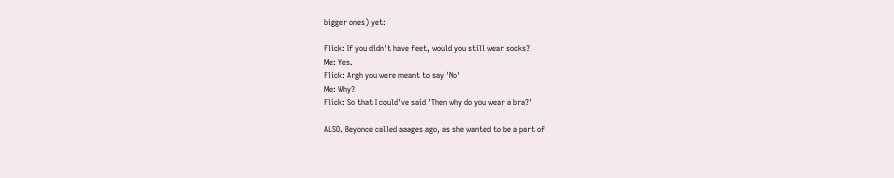bigger ones) yet:

Flick: If you didn't have feet, would you still wear socks?
Me: Yes.
Flick: Argh you were meant to say 'No'
Me: Why?
Flick: So that I could've said 'Then why do you wear a bra?'

ALSO. Beyonce called aaages ago, as she wanted to be a part of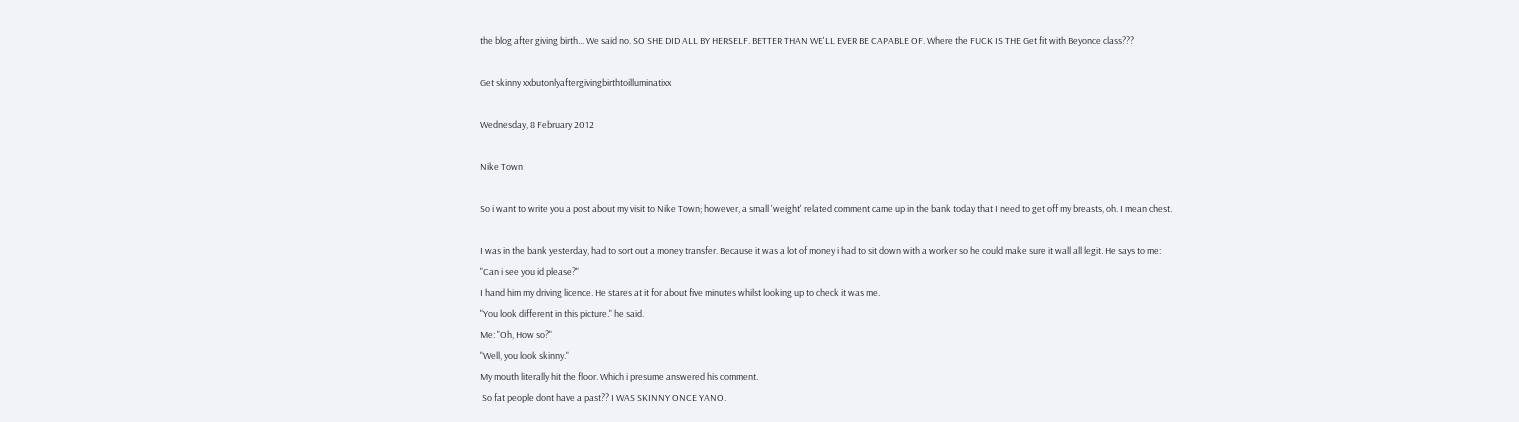the blog after giving birth... We said no. SO SHE DID ALL BY HERSELF. BETTER THAN WE'LL EVER BE CAPABLE OF. Where the FUCK IS THE Get fit with Beyonce class???

Get skinny xxbutonlyaftergivingbirthtoilluminatixx

Wednesday, 8 February 2012

Nike Town

So i want to write you a post about my visit to Nike Town; however, a small 'weight' related comment came up in the bank today that I need to get off my breasts, oh. I mean chest.

I was in the bank yesterday, had to sort out a money transfer. Because it was a lot of money i had to sit down with a worker so he could make sure it wall all legit. He says to me:
"Can i see you id please?"
I hand him my driving licence. He stares at it for about five minutes whilst looking up to check it was me.
"You look different in this picture." he said.
Me: "Oh, How so?"
"Well, you look skinny."
My mouth literally hit the floor. Which i presume answered his comment.
 So fat people dont have a past?? I WAS SKINNY ONCE YANO.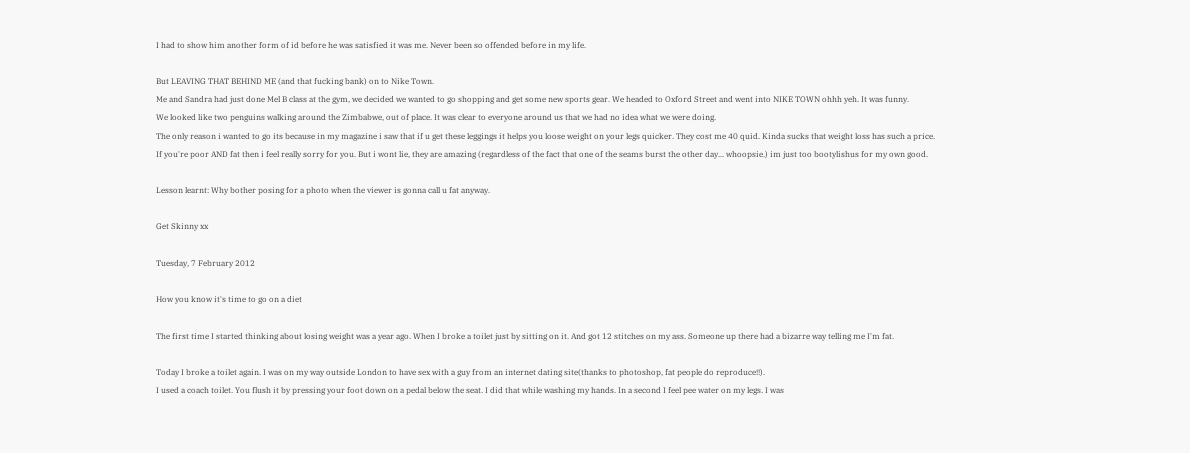I had to show him another form of id before he was satisfied it was me. Never been so offended before in my life.

But LEAVING THAT BEHIND ME (and that fucking bank) on to Nike Town.
Me and Sandra had just done Mel B class at the gym, we decided we wanted to go shopping and get some new sports gear. We headed to Oxford Street and went into NIKE TOWN ohhh yeh. It was funny.
We looked like two penguins walking around the Zimbabwe, out of place. It was clear to everyone around us that we had no idea what we were doing.
The only reason i wanted to go its because in my magazine i saw that if u get these leggings it helps you loose weight on your legs quicker. They cost me 40 quid. Kinda sucks that weight loss has such a price.
If you're poor AND fat then i feel really sorry for you. But i wont lie, they are amazing (regardless of the fact that one of the seams burst the other day... whoopsie.) im just too bootylishus for my own good.

Lesson learnt: Why bother posing for a photo when the viewer is gonna call u fat anyway.

Get Skinny xx

Tuesday, 7 February 2012

How you know it's time to go on a diet

The first time I started thinking about losing weight was a year ago. When I broke a toilet just by sitting on it. And got 12 stitches on my ass. Someone up there had a bizarre way telling me I'm fat.

Today I broke a toilet again. I was on my way outside London to have sex with a guy from an internet dating site(thanks to photoshop, fat people do reproduce!!).
I used a coach toilet. You flush it by pressing your foot down on a pedal below the seat. I did that while washing my hands. In a second I feel pee water on my legs. I was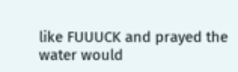like FUUUCK and prayed the water would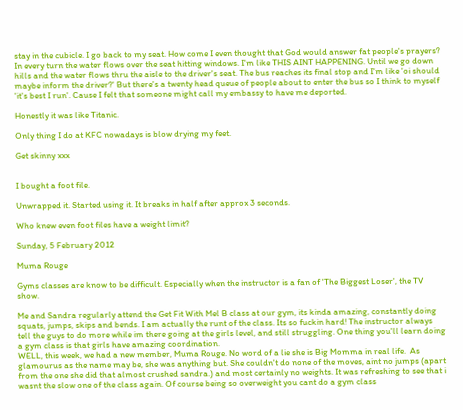stay in the cubicle. I go back to my seat. How come I even thought that God would answer fat people's prayers? In every turn the water flows over the seat hitting windows. I'm like THIS AINT HAPPENING. Until we go down hills and the water flows thru the aisle to the driver's seat. The bus reaches its final stop and I'm like 'oi should maybe inform the driver?' But there's a twenty head queue of people about to enter the bus so I think to myself 'it's best I run'. Cause I felt that someone might call my embassy to have me deported.

Honestly it was like Titanic.

Only thing I do at KFC nowadays is blow drying my feet.

Get skinny xxx


I bought a foot file.

Unwrapped it. Started using it. It breaks in half after approx 3 seconds.

Who knew even foot files have a weight limit?

Sunday, 5 February 2012

Muma Rouge

Gyms classes are know to be difficult. Especially when the instructor is a fan of 'The Biggest Loser', the TV show.

Me and Sandra regularly attend the Get Fit With Mel B class at our gym, its kinda amazing, constantly doing squats, jumps, skips and bends. I am actually the runt of the class. Its so fuckin hard! The instructor always tell the guys to do more while im there going at the girls level, and still struggling. One thing you'll learn doing a gym class is that girls have amazing coordination.
WELL, this week, we had a new member, Muma Rouge. No word of a lie she is Big Momma in real life.  As glamourus as the name may be, she was anything but. She couldn't do none of the moves, aint no jumps (apart from the one she did that almost crushed sandra.) and most certainly no weights. It was refreshing to see that i wasnt the slow one of the class again. Of course being so overweight you cant do a gym class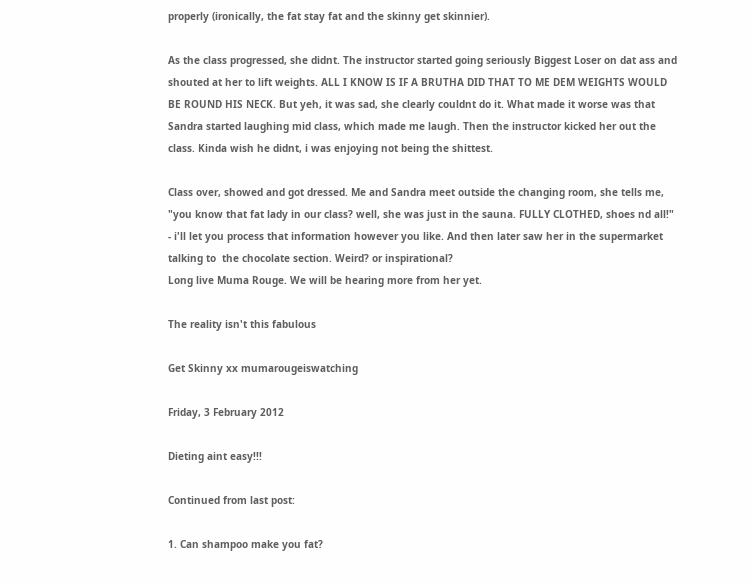properly (ironically, the fat stay fat and the skinny get skinnier).

As the class progressed, she didnt. The instructor started going seriously Biggest Loser on dat ass and shouted at her to lift weights. ALL I KNOW IS IF A BRUTHA DID THAT TO ME DEM WEIGHTS WOULD BE ROUND HIS NECK. But yeh, it was sad, she clearly couldnt do it. What made it worse was that Sandra started laughing mid class, which made me laugh. Then the instructor kicked her out the class. Kinda wish he didnt, i was enjoying not being the shittest.

Class over, showed and got dressed. Me and Sandra meet outside the changing room, she tells me, "you know that fat lady in our class? well, she was just in the sauna. FULLY CLOTHED, shoes nd all!" - i'll let you process that information however you like. And then later saw her in the supermarket talking to  the chocolate section. Weird? or inspirational?
Long live Muma Rouge. We will be hearing more from her yet.

The reality isn't this fabulous

Get Skinny xx mumarougeiswatching

Friday, 3 February 2012

Dieting aint easy!!!

Continued from last post:

1. Can shampoo make you fat?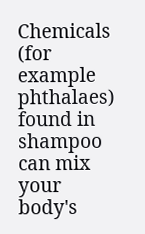Chemicals (for example phthalaes) found in shampoo can mix your body's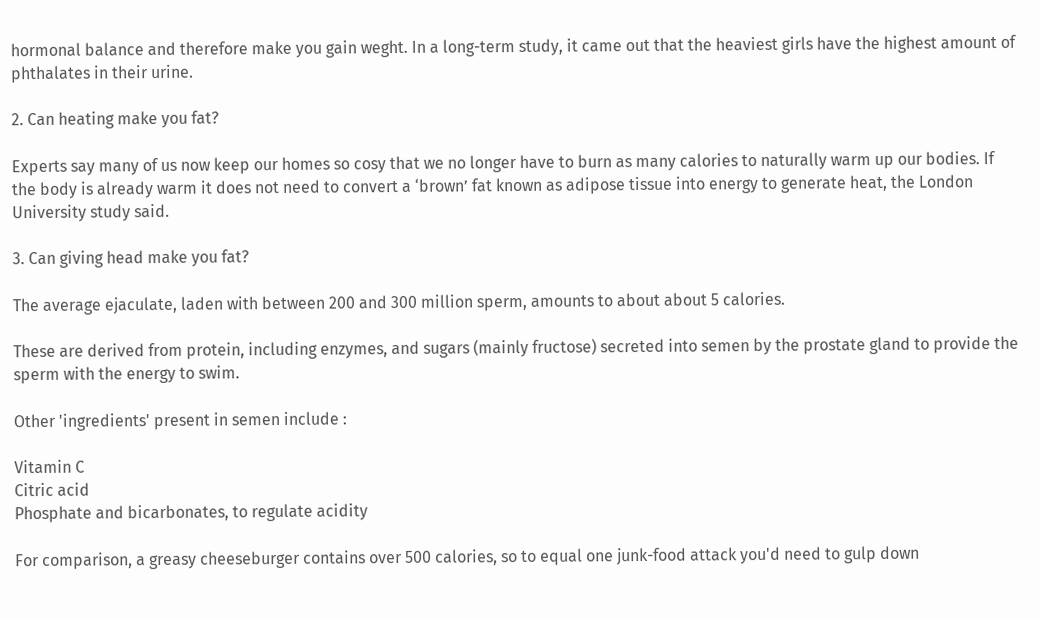hormonal balance and therefore make you gain weght. In a long-term study, it came out that the heaviest girls have the highest amount of phthalates in their urine.

2. Can heating make you fat?

Experts say many of us now keep our homes so cosy that we no longer have to burn as many calories to naturally warm up our bodies. If the body is already warm it does not need to convert a ‘brown’ fat known as adipose tissue into energy to generate heat, the London University study said.

3. Can giving head make you fat?

The average ejaculate, laden with between 200 and 300 million sperm, amounts to about about 5 calories.

These are derived from protein, including enzymes, and sugars (mainly fructose) secreted into semen by the prostate gland to provide the sperm with the energy to swim.

Other 'ingredients' present in semen include :

Vitamin C
Citric acid
Phosphate and bicarbonates, to regulate acidity

For comparison, a greasy cheeseburger contains over 500 calories, so to equal one junk-food attack you'd need to gulp down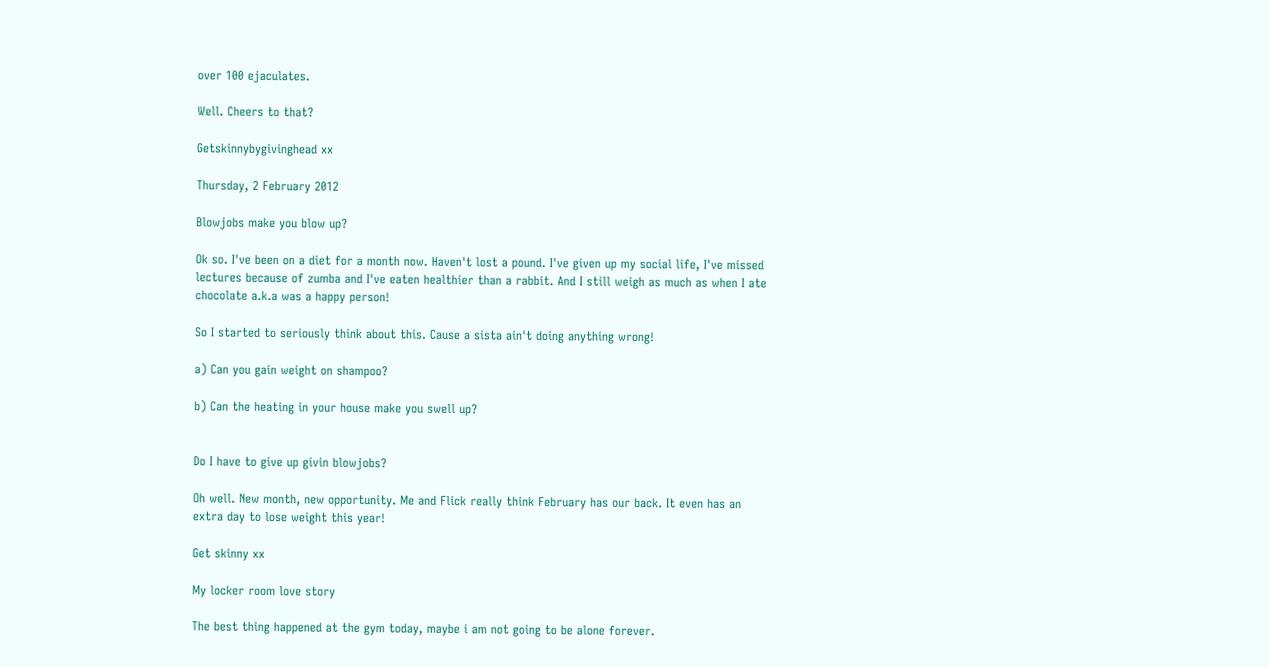over 100 ejaculates.

Well. Cheers to that?

Getskinnybygivinghead xx

Thursday, 2 February 2012

Blowjobs make you blow up?

Ok so. I've been on a diet for a month now. Haven't lost a pound. I've given up my social life, I've missed lectures because of zumba and I've eaten healthier than a rabbit. And I still weigh as much as when I ate chocolate a.k.a was a happy person!

So I started to seriously think about this. Cause a sista ain't doing anything wrong!

a) Can you gain weight on shampoo?

b) Can the heating in your house make you swell up?


Do I have to give up givin blowjobs?

Oh well. New month, new opportunity. Me and Flick really think February has our back. It even has an extra day to lose weight this year!

Get skinny xx

My locker room love story

The best thing happened at the gym today, maybe i am not going to be alone forever.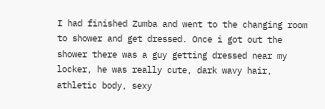I had finished Zumba and went to the changing room to shower and get dressed. Once i got out the shower there was a guy getting dressed near my locker, he was really cute, dark wavy hair, athletic body, sexy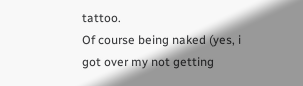tattoo.
Of course being naked (yes, i got over my not getting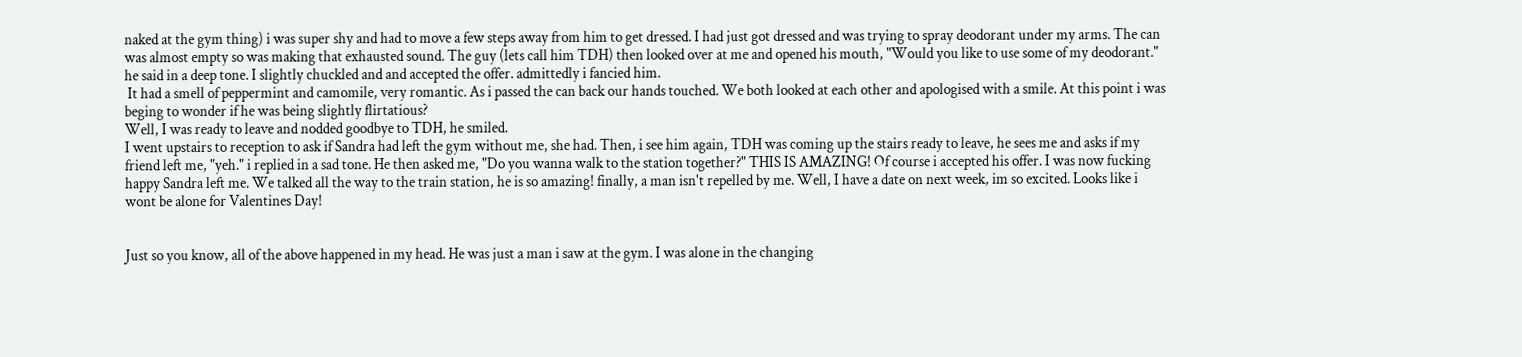naked at the gym thing) i was super shy and had to move a few steps away from him to get dressed. I had just got dressed and was trying to spray deodorant under my arms. The can was almost empty so was making that exhausted sound. The guy (lets call him TDH) then looked over at me and opened his mouth, "Would you like to use some of my deodorant." he said in a deep tone. I slightly chuckled and and accepted the offer. admittedly i fancied him.
 It had a smell of peppermint and camomile, very romantic. As i passed the can back our hands touched. We both looked at each other and apologised with a smile. At this point i was beging to wonder if he was being slightly flirtatious?
Well, I was ready to leave and nodded goodbye to TDH, he smiled.
I went upstairs to reception to ask if Sandra had left the gym without me, she had. Then, i see him again, TDH was coming up the stairs ready to leave, he sees me and asks if my friend left me, "yeh." i replied in a sad tone. He then asked me, "Do you wanna walk to the station together?" THIS IS AMAZING! Of course i accepted his offer. I was now fucking happy Sandra left me. We talked all the way to the train station, he is so amazing! finally, a man isn't repelled by me. Well, I have a date on next week, im so excited. Looks like i wont be alone for Valentines Day!


Just so you know, all of the above happened in my head. He was just a man i saw at the gym. I was alone in the changing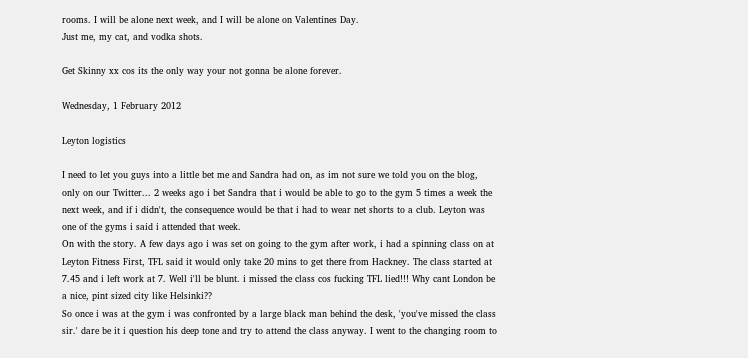rooms. I will be alone next week, and I will be alone on Valentines Day.
Just me, my cat, and vodka shots.

Get Skinny xx cos its the only way your not gonna be alone forever.

Wednesday, 1 February 2012

Leyton logistics

I need to let you guys into a little bet me and Sandra had on, as im not sure we told you on the blog, only on our Twitter... 2 weeks ago i bet Sandra that i would be able to go to the gym 5 times a week the next week, and if i didn't, the consequence would be that i had to wear net shorts to a club. Leyton was one of the gyms i said i attended that week.
On with the story. A few days ago i was set on going to the gym after work, i had a spinning class on at Leyton Fitness First, TFL said it would only take 20 mins to get there from Hackney. The class started at 7.45 and i left work at 7. Well i'll be blunt. i missed the class cos fucking TFL lied!!! Why cant London be a nice, pint sized city like Helsinki??
So once i was at the gym i was confronted by a large black man behind the desk, 'you've missed the class sir.' dare be it i question his deep tone and try to attend the class anyway. I went to the changing room to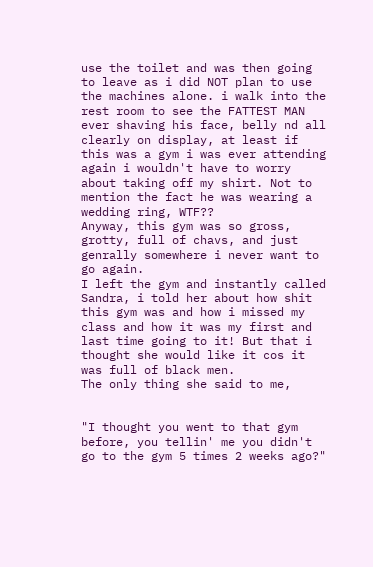use the toilet and was then going to leave as i did NOT plan to use the machines alone. i walk into the rest room to see the FATTEST MAN ever shaving his face, belly nd all clearly on display, at least if this was a gym i was ever attending again i wouldn't have to worry about taking off my shirt. Not to mention the fact he was wearing a wedding ring, WTF??
Anyway, this gym was so gross, grotty, full of chavs, and just genrally somewhere i never want to go again.
I left the gym and instantly called Sandra, i told her about how shit this gym was and how i missed my class and how it was my first and last time going to it! But that i thought she would like it cos it was full of black men.
The only thing she said to me,


"I thought you went to that gym before, you tellin' me you didn't go to the gym 5 times 2 weeks ago?"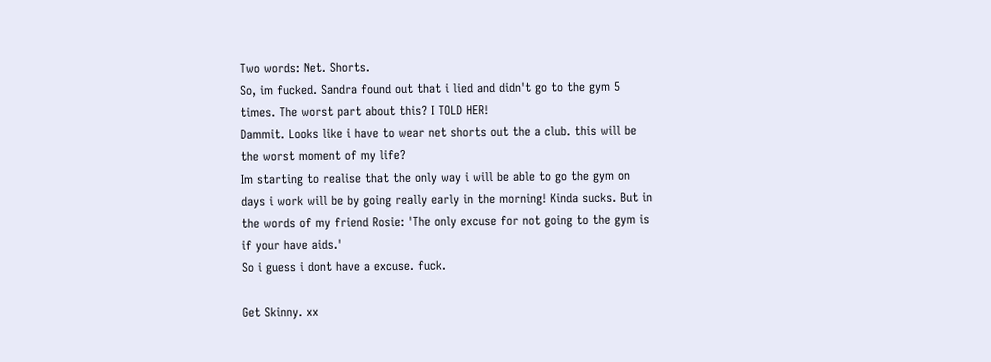Two words: Net. Shorts.
So, im fucked. Sandra found out that i lied and didn't go to the gym 5 times. The worst part about this? I TOLD HER!
Dammit. Looks like i have to wear net shorts out the a club. this will be the worst moment of my life?
Im starting to realise that the only way i will be able to go the gym on days i work will be by going really early in the morning! Kinda sucks. But in the words of my friend Rosie: 'The only excuse for not going to the gym is if your have aids.'
So i guess i dont have a excuse. fuck.

Get Skinny. xx